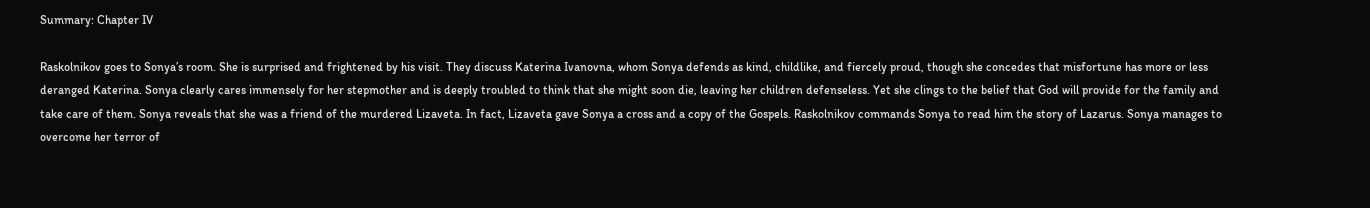Summary: Chapter IV

Raskolnikov goes to Sonya’s room. She is surprised and frightened by his visit. They discuss Katerina Ivanovna, whom Sonya defends as kind, childlike, and fiercely proud, though she concedes that misfortune has more or less deranged Katerina. Sonya clearly cares immensely for her stepmother and is deeply troubled to think that she might soon die, leaving her children defenseless. Yet she clings to the belief that God will provide for the family and take care of them. Sonya reveals that she was a friend of the murdered Lizaveta. In fact, Lizaveta gave Sonya a cross and a copy of the Gospels. Raskolnikov commands Sonya to read him the story of Lazarus. Sonya manages to overcome her terror of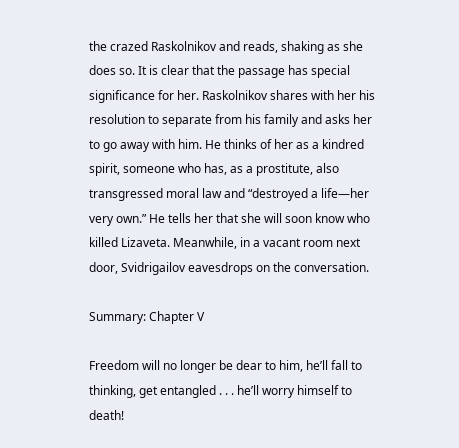the crazed Raskolnikov and reads, shaking as she does so. It is clear that the passage has special significance for her. Raskolnikov shares with her his resolution to separate from his family and asks her to go away with him. He thinks of her as a kindred spirit, someone who has, as a prostitute, also transgressed moral law and “destroyed a life—her very own.” He tells her that she will soon know who killed Lizaveta. Meanwhile, in a vacant room next door, Svidrigailov eavesdrops on the conversation.

Summary: Chapter V

Freedom will no longer be dear to him, he’ll fall to thinking, get entangled . . . he’ll worry himself to death!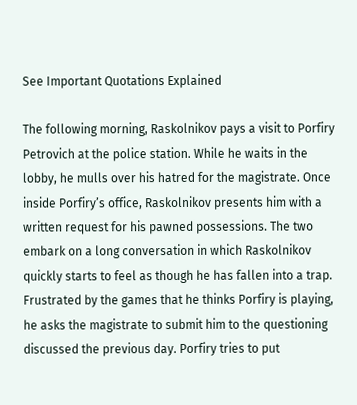See Important Quotations Explained

The following morning, Raskolnikov pays a visit to Porfiry Petrovich at the police station. While he waits in the lobby, he mulls over his hatred for the magistrate. Once inside Porfiry’s office, Raskolnikov presents him with a written request for his pawned possessions. The two embark on a long conversation in which Raskolnikov quickly starts to feel as though he has fallen into a trap. Frustrated by the games that he thinks Porfiry is playing, he asks the magistrate to submit him to the questioning discussed the previous day. Porfiry tries to put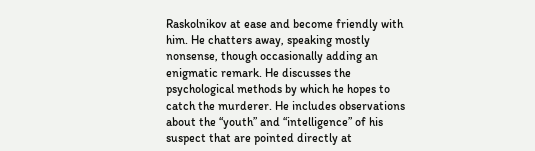Raskolnikov at ease and become friendly with him. He chatters away, speaking mostly nonsense, though occasionally adding an enigmatic remark. He discusses the psychological methods by which he hopes to catch the murderer. He includes observations about the “youth” and “intelligence” of his suspect that are pointed directly at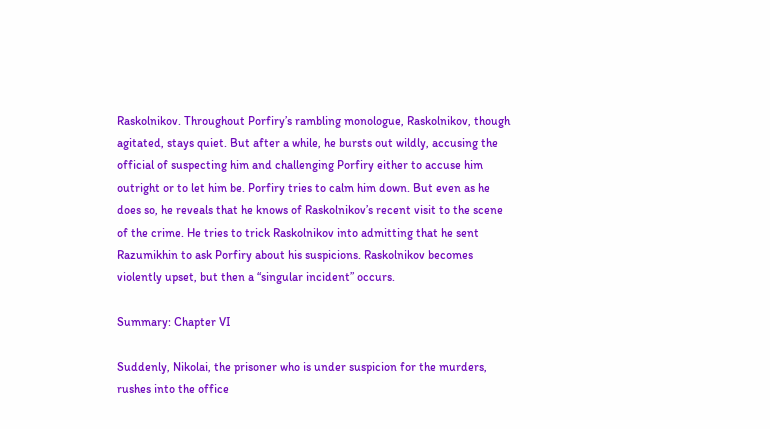Raskolnikov. Throughout Porfiry’s rambling monologue, Raskolnikov, though agitated, stays quiet. But after a while, he bursts out wildly, accusing the official of suspecting him and challenging Porfiry either to accuse him outright or to let him be. Porfiry tries to calm him down. But even as he does so, he reveals that he knows of Raskolnikov’s recent visit to the scene of the crime. He tries to trick Raskolnikov into admitting that he sent Razumikhin to ask Porfiry about his suspicions. Raskolnikov becomes violently upset, but then a “singular incident” occurs.

Summary: Chapter VI

Suddenly, Nikolai, the prisoner who is under suspicion for the murders, rushes into the office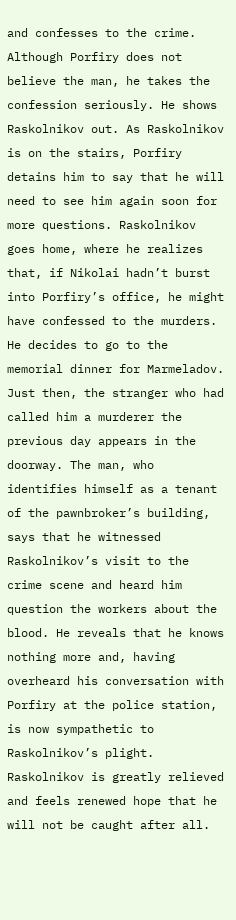and confesses to the crime. Although Porfiry does not believe the man, he takes the confession seriously. He shows Raskolnikov out. As Raskolnikov is on the stairs, Porfiry detains him to say that he will need to see him again soon for more questions. Raskolnikov goes home, where he realizes that, if Nikolai hadn’t burst into Porfiry’s office, he might have confessed to the murders. He decides to go to the memorial dinner for Marmeladov. Just then, the stranger who had called him a murderer the previous day appears in the doorway. The man, who identifies himself as a tenant of the pawnbroker’s building, says that he witnessed Raskolnikov’s visit to the crime scene and heard him question the workers about the blood. He reveals that he knows nothing more and, having overheard his conversation with Porfiry at the police station, is now sympathetic to Raskolnikov’s plight. Raskolnikov is greatly relieved and feels renewed hope that he will not be caught after all.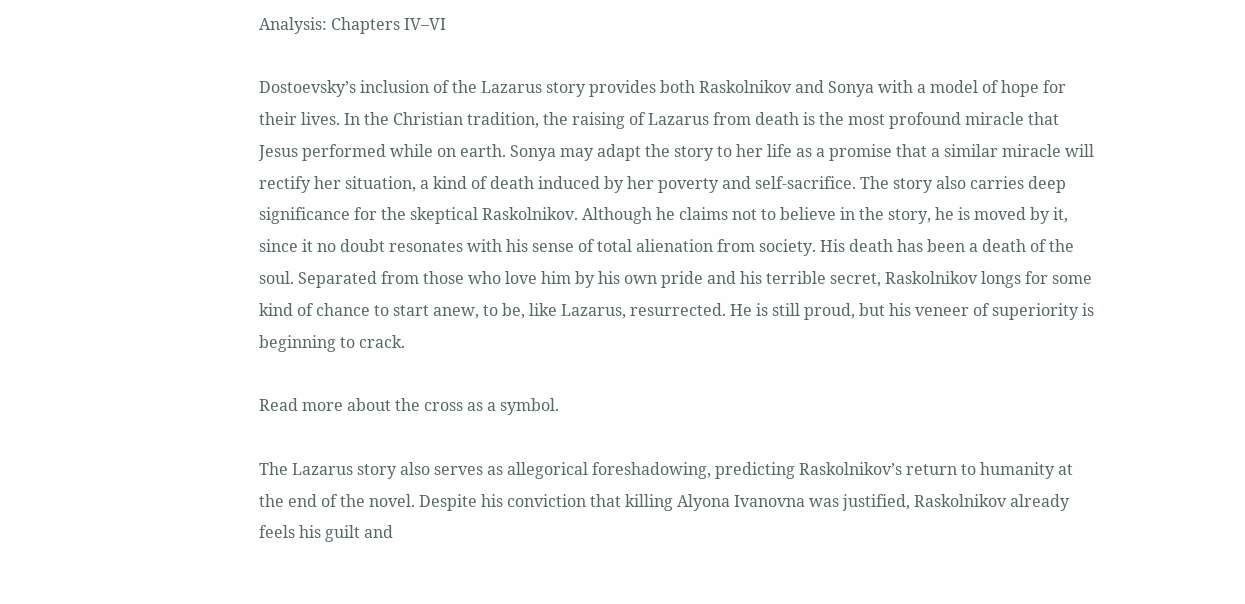Analysis: Chapters IV–VI

Dostoevsky’s inclusion of the Lazarus story provides both Raskolnikov and Sonya with a model of hope for their lives. In the Christian tradition, the raising of Lazarus from death is the most profound miracle that Jesus performed while on earth. Sonya may adapt the story to her life as a promise that a similar miracle will rectify her situation, a kind of death induced by her poverty and self-sacrifice. The story also carries deep significance for the skeptical Raskolnikov. Although he claims not to believe in the story, he is moved by it, since it no doubt resonates with his sense of total alienation from society. His death has been a death of the soul. Separated from those who love him by his own pride and his terrible secret, Raskolnikov longs for some kind of chance to start anew, to be, like Lazarus, resurrected. He is still proud, but his veneer of superiority is beginning to crack.

Read more about the cross as a symbol.

The Lazarus story also serves as allegorical foreshadowing, predicting Raskolnikov’s return to humanity at the end of the novel. Despite his conviction that killing Alyona Ivanovna was justified, Raskolnikov already feels his guilt and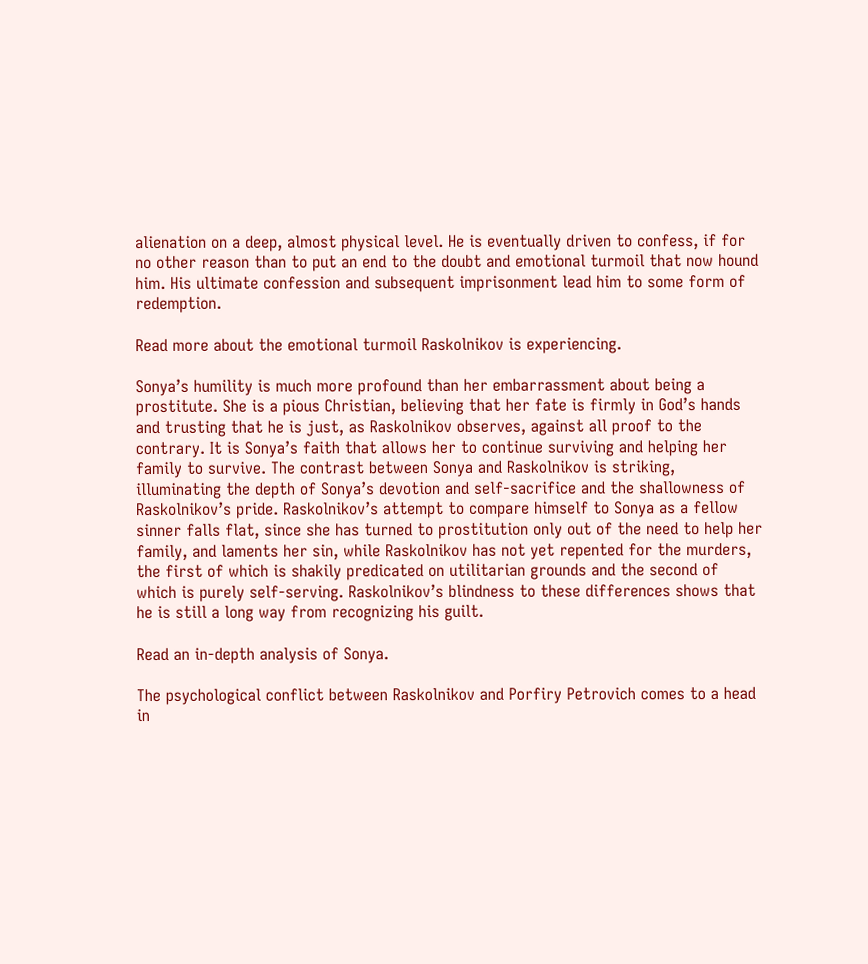alienation on a deep, almost physical level. He is eventually driven to confess, if for no other reason than to put an end to the doubt and emotional turmoil that now hound him. His ultimate confession and subsequent imprisonment lead him to some form of redemption.

Read more about the emotional turmoil Raskolnikov is experiencing.

Sonya’s humility is much more profound than her embarrassment about being a prostitute. She is a pious Christian, believing that her fate is firmly in God’s hands and trusting that he is just, as Raskolnikov observes, against all proof to the contrary. It is Sonya’s faith that allows her to continue surviving and helping her family to survive. The contrast between Sonya and Raskolnikov is striking, illuminating the depth of Sonya’s devotion and self-sacrifice and the shallowness of Raskolnikov’s pride. Raskolnikov’s attempt to compare himself to Sonya as a fellow sinner falls flat, since she has turned to prostitution only out of the need to help her family, and laments her sin, while Raskolnikov has not yet repented for the murders, the first of which is shakily predicated on utilitarian grounds and the second of which is purely self-serving. Raskolnikov’s blindness to these differences shows that he is still a long way from recognizing his guilt.

Read an in-depth analysis of Sonya.

The psychological conflict between Raskolnikov and Porfiry Petrovich comes to a head in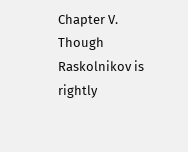Chapter V. Though Raskolnikov is rightly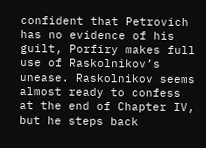confident that Petrovich has no evidence of his guilt, Porfiry makes full use of Raskolnikov’s unease. Raskolnikov seems almost ready to confess at the end of Chapter IV, but he steps back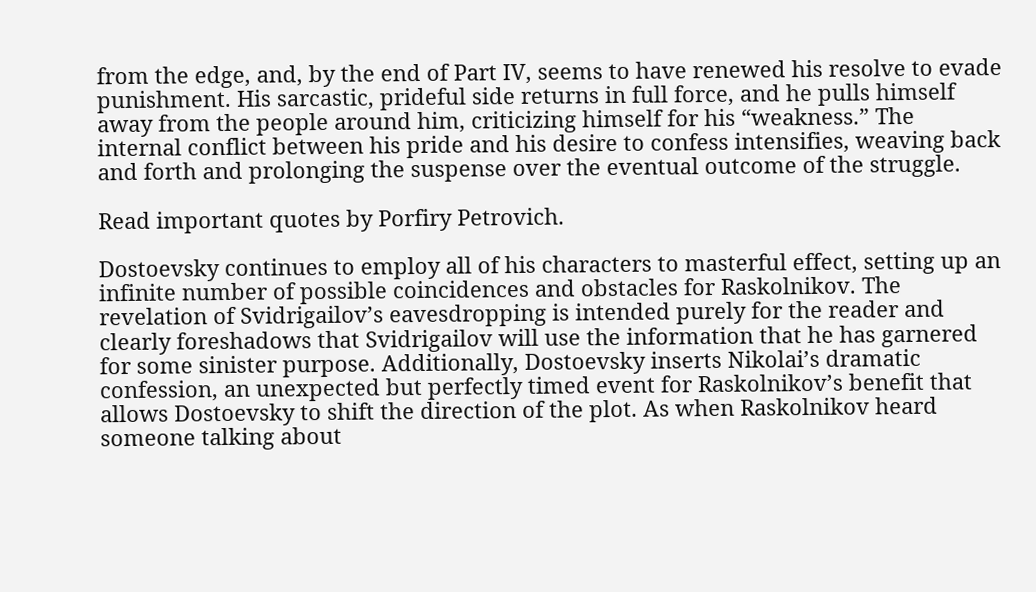from the edge, and, by the end of Part IV, seems to have renewed his resolve to evade punishment. His sarcastic, prideful side returns in full force, and he pulls himself away from the people around him, criticizing himself for his “weakness.” The internal conflict between his pride and his desire to confess intensifies, weaving back and forth and prolonging the suspense over the eventual outcome of the struggle.

Read important quotes by Porfiry Petrovich.

Dostoevsky continues to employ all of his characters to masterful effect, setting up an infinite number of possible coincidences and obstacles for Raskolnikov. The revelation of Svidrigailov’s eavesdropping is intended purely for the reader and clearly foreshadows that Svidrigailov will use the information that he has garnered for some sinister purpose. Additionally, Dostoevsky inserts Nikolai’s dramatic confession, an unexpected but perfectly timed event for Raskolnikov’s benefit that allows Dostoevsky to shift the direction of the plot. As when Raskolnikov heard someone talking about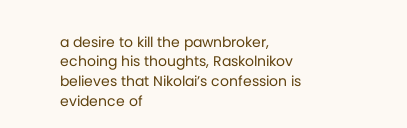a desire to kill the pawnbroker, echoing his thoughts, Raskolnikov believes that Nikolai’s confession is evidence of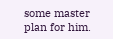some master plan for him.